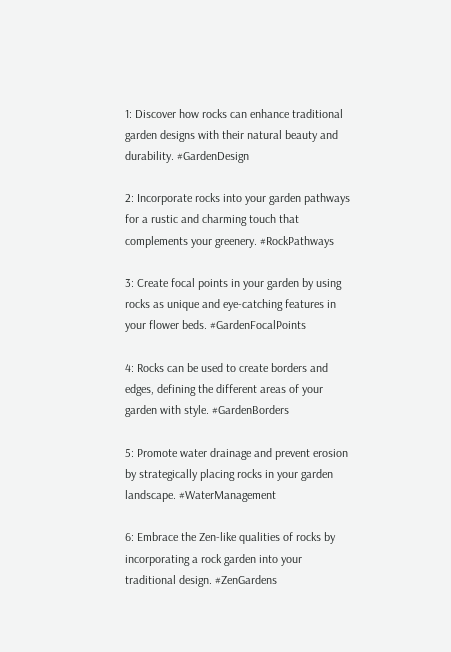1: Discover how rocks can enhance traditional garden designs with their natural beauty and durability. #GardenDesign

2: Incorporate rocks into your garden pathways for a rustic and charming touch that complements your greenery. #RockPathways

3: Create focal points in your garden by using rocks as unique and eye-catching features in your flower beds. #GardenFocalPoints

4: Rocks can be used to create borders and edges, defining the different areas of your garden with style. #GardenBorders

5: Promote water drainage and prevent erosion by strategically placing rocks in your garden landscape. #WaterManagement

6: Embrace the Zen-like qualities of rocks by incorporating a rock garden into your traditional design. #ZenGardens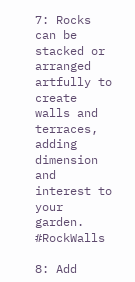7: Rocks can be stacked or arranged artfully to create walls and terraces, adding dimension and interest to your garden. #RockWalls

8: Add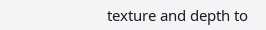texture and depth to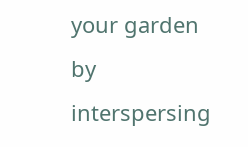your garden by interspersing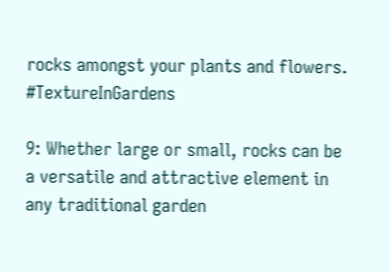rocks amongst your plants and flowers. #TextureInGardens

9: Whether large or small, rocks can be a versatile and attractive element in any traditional garden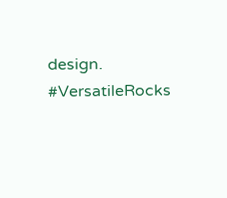design. #VersatileRocks